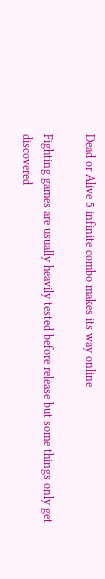Dead or Alive 5 infinite combo makes its way online

Fighting games are usually heavily tested before release but some things only get discovered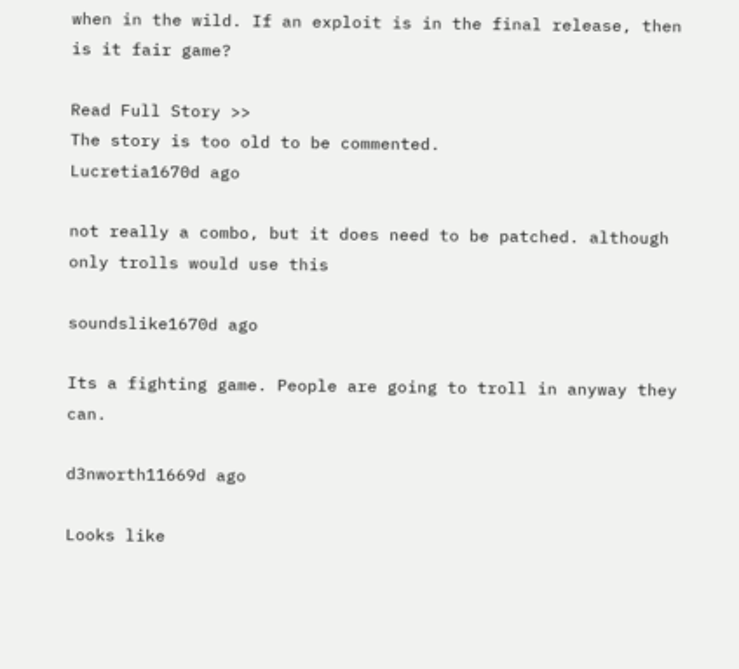when in the wild. If an exploit is in the final release, then is it fair game?

Read Full Story >>
The story is too old to be commented.
Lucretia1670d ago

not really a combo, but it does need to be patched. although only trolls would use this

soundslike1670d ago

Its a fighting game. People are going to troll in anyway they can.

d3nworth11669d ago

Looks like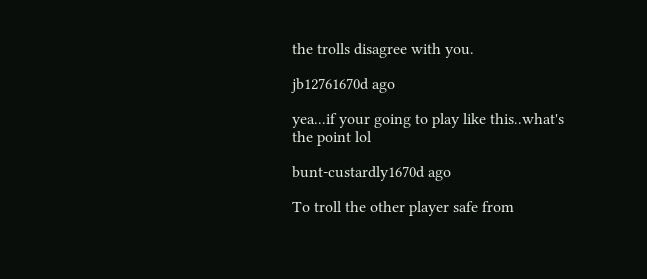the trolls disagree with you.

jb12761670d ago

yea...if your going to play like this..what's the point lol

bunt-custardly1670d ago

To troll the other player safe from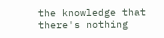the knowledge that there's nothing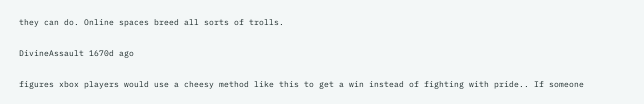they can do. Online spaces breed all sorts of trolls.

DivineAssault 1670d ago

figures xbox players would use a cheesy method like this to get a win instead of fighting with pride.. If someone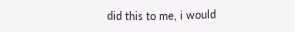did this to me, i would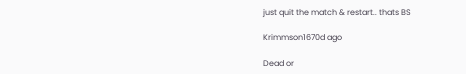just quit the match & restart.. thats BS

Krimmson1670d ago

Dead or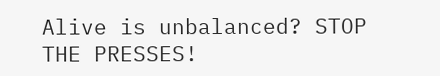Alive is unbalanced? STOP THE PRESSES!